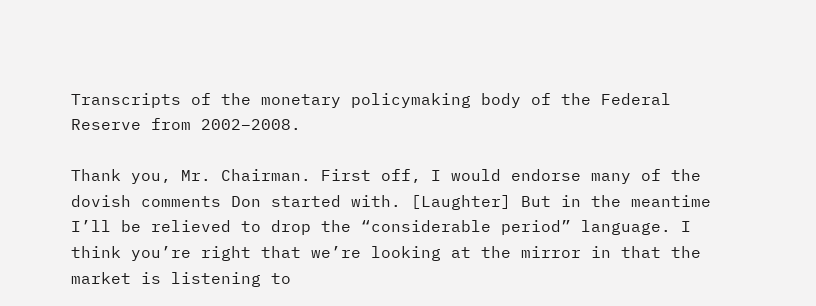Transcripts of the monetary policymaking body of the Federal Reserve from 2002–2008.

Thank you, Mr. Chairman. First off, I would endorse many of the dovish comments Don started with. [Laughter] But in the meantime I’ll be relieved to drop the “considerable period” language. I think you’re right that we’re looking at the mirror in that the market is listening to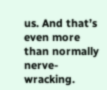us. And that’s even more than normally nerve-wracking.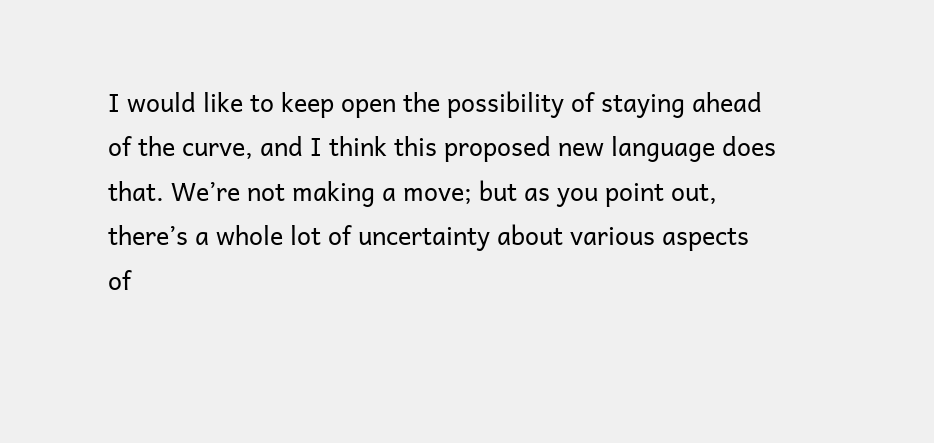I would like to keep open the possibility of staying ahead of the curve, and I think this proposed new language does that. We’re not making a move; but as you point out, there’s a whole lot of uncertainty about various aspects of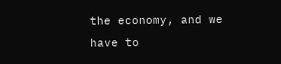the economy, and we have to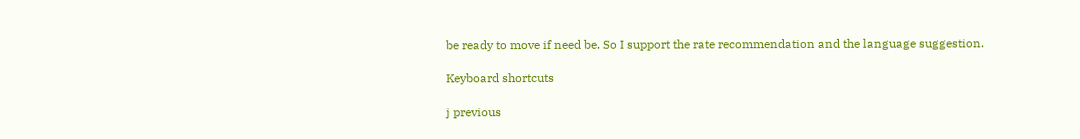be ready to move if need be. So I support the rate recommendation and the language suggestion.

Keyboard shortcuts

j previous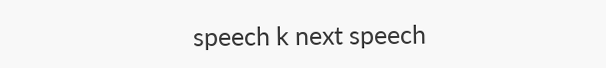speech k next speech